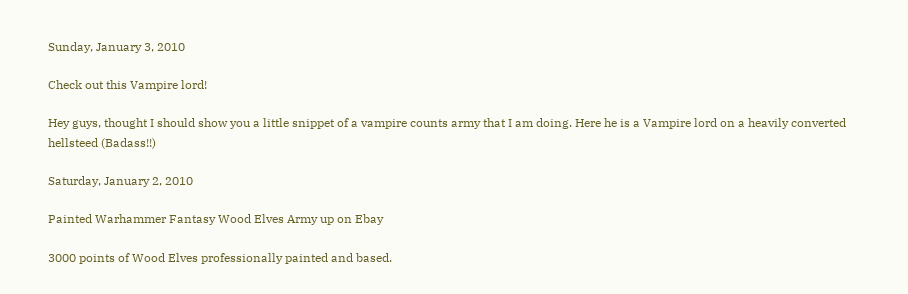Sunday, January 3, 2010

Check out this Vampire lord!

Hey guys, thought I should show you a little snippet of a vampire counts army that I am doing. Here he is a Vampire lord on a heavily converted hellsteed (Badass!!)

Saturday, January 2, 2010

Painted Warhammer Fantasy Wood Elves Army up on Ebay

3000 points of Wood Elves professionally painted and based.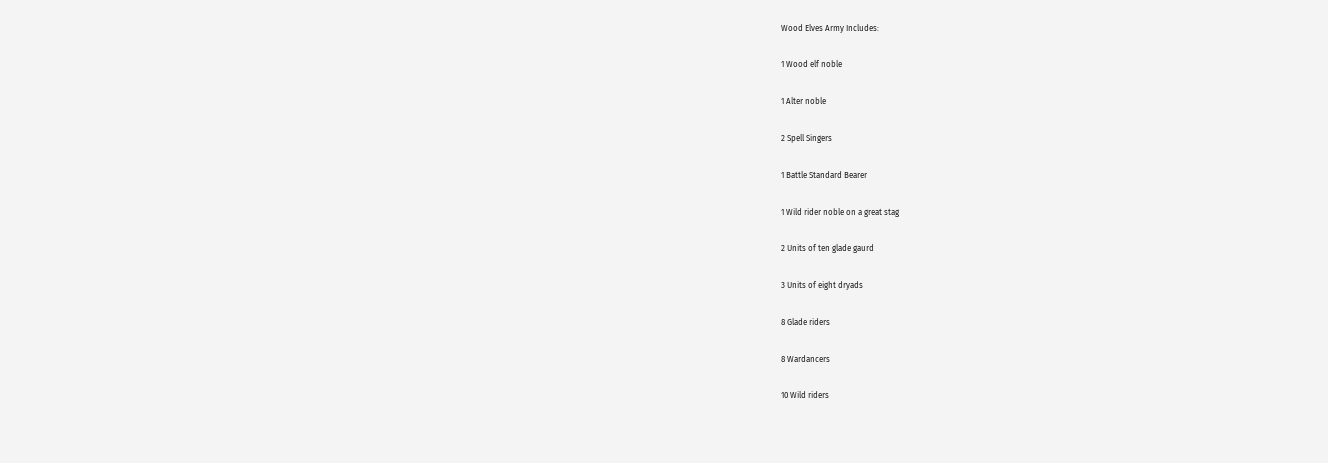Wood Elves Army Includes:

1 Wood elf noble

1 Alter noble

2 Spell Singers

1 Battle Standard Bearer

1 Wild rider noble on a great stag

2 Units of ten glade gaurd

3 Units of eight dryads

8 Glade riders

8 Wardancers

10 Wild riders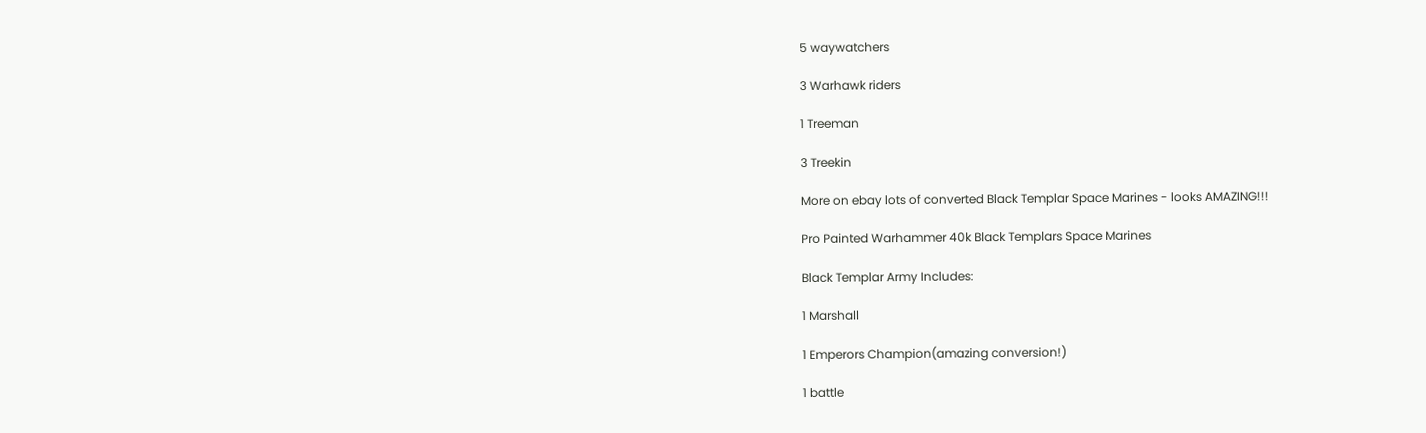5 waywatchers

3 Warhawk riders

1 Treeman

3 Treekin

More on ebay lots of converted Black Templar Space Marines - looks AMAZING!!!

Pro Painted Warhammer 40k Black Templars Space Marines

Black Templar Army Includes:

1 Marshall

1 Emperors Champion(amazing conversion!)

1 battle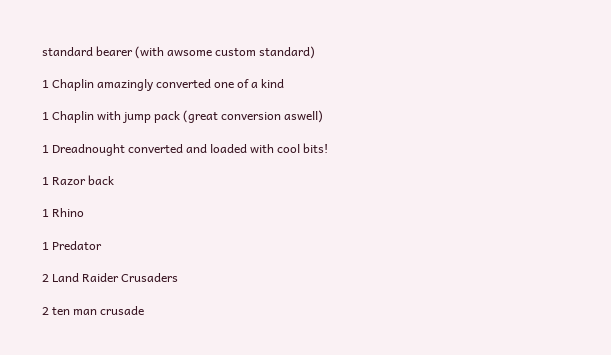standard bearer (with awsome custom standard)

1 Chaplin amazingly converted one of a kind

1 Chaplin with jump pack (great conversion aswell)

1 Dreadnought converted and loaded with cool bits!

1 Razor back

1 Rhino

1 Predator

2 Land Raider Crusaders

2 ten man crusade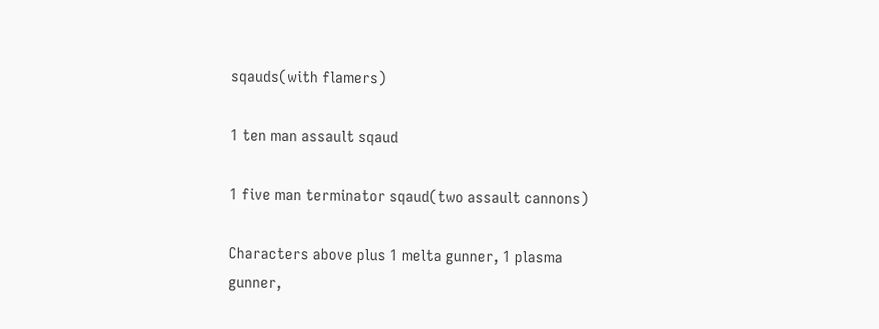sqauds(with flamers)

1 ten man assault sqaud

1 five man terminator sqaud(two assault cannons)

Characters above plus 1 melta gunner, 1 plasma gunner,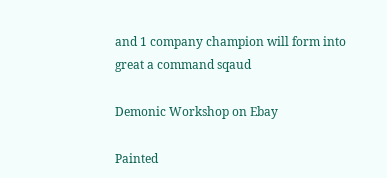and 1 company champion will form into great a command sqaud

Demonic Workshop on Ebay

Painted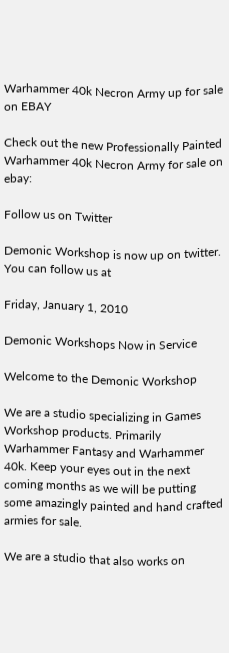Warhammer 40k Necron Army up for sale on EBAY

Check out the new Professionally Painted Warhammer 40k Necron Army for sale on ebay:

Follow us on Twitter

Demonic Workshop is now up on twitter. You can follow us at

Friday, January 1, 2010

Demonic Workshops Now in Service

Welcome to the Demonic Workshop

We are a studio specializing in Games Workshop products. Primarily Warhammer Fantasy and Warhammer 40k. Keep your eyes out in the next coming months as we will be putting some amazingly painted and hand crafted armies for sale.

We are a studio that also works on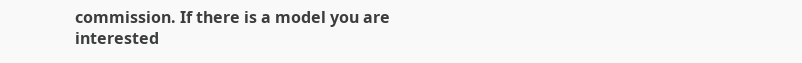commission. If there is a model you are interested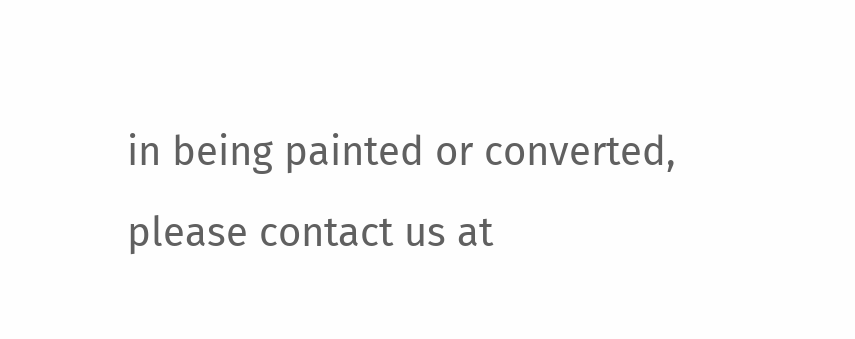in being painted or converted, please contact us at